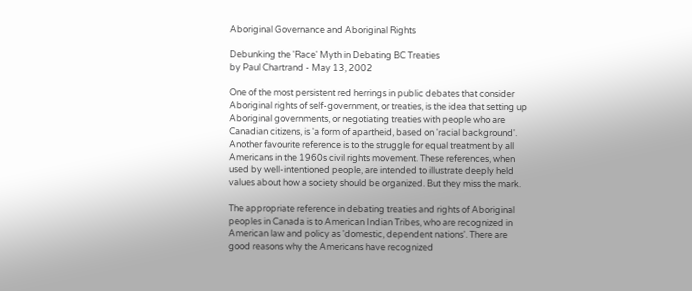Aboriginal Governance and Aboriginal Rights

Debunking the 'Race' Myth in Debating BC Treaties
by Paul Chartrand - May 13, 2002

One of the most persistent red herrings in public debates that consider Aboriginal rights of self-government, or treaties, is the idea that setting up Aboriginal governments, or negotiating treaties with people who are Canadian citizens, is 'a form of apartheid, based on 'racial background'. Another favourite reference is to the struggle for equal treatment by all Americans in the 1960s civil rights movement. These references, when used by well-intentioned people, are intended to illustrate deeply held values about how a society should be organized. But they miss the mark.

The appropriate reference in debating treaties and rights of Aboriginal peoples in Canada is to American Indian Tribes, who are recognized in American law and policy as 'domestic, dependent nations'. There are good reasons why the Americans have recognized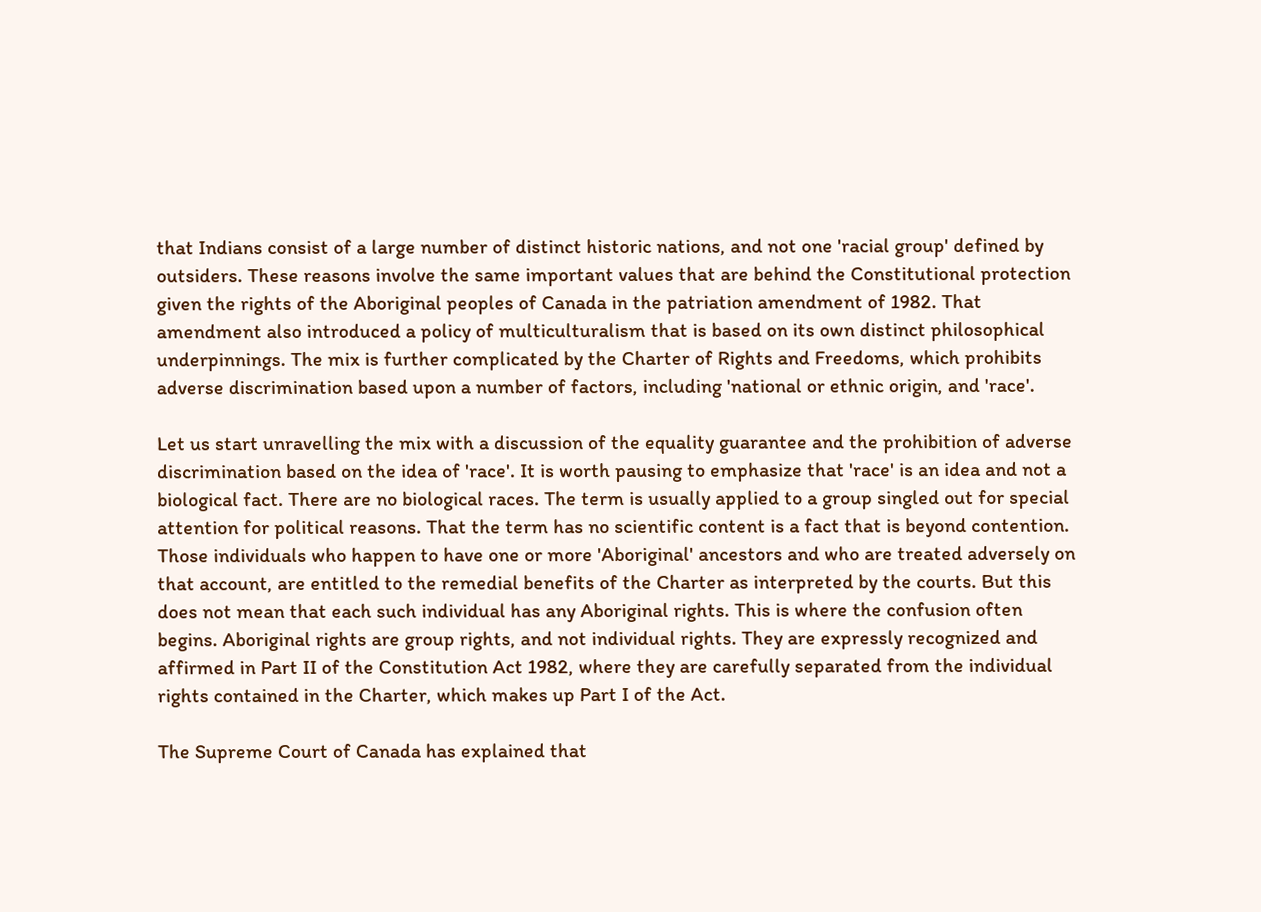that Indians consist of a large number of distinct historic nations, and not one 'racial group' defined by outsiders. These reasons involve the same important values that are behind the Constitutional protection given the rights of the Aboriginal peoples of Canada in the patriation amendment of 1982. That amendment also introduced a policy of multiculturalism that is based on its own distinct philosophical underpinnings. The mix is further complicated by the Charter of Rights and Freedoms, which prohibits adverse discrimination based upon a number of factors, including 'national or ethnic origin, and 'race'.

Let us start unravelling the mix with a discussion of the equality guarantee and the prohibition of adverse discrimination based on the idea of 'race'. It is worth pausing to emphasize that 'race' is an idea and not a biological fact. There are no biological races. The term is usually applied to a group singled out for special attention for political reasons. That the term has no scientific content is a fact that is beyond contention. Those individuals who happen to have one or more 'Aboriginal' ancestors and who are treated adversely on that account, are entitled to the remedial benefits of the Charter as interpreted by the courts. But this does not mean that each such individual has any Aboriginal rights. This is where the confusion often begins. Aboriginal rights are group rights, and not individual rights. They are expressly recognized and affirmed in Part II of the Constitution Act 1982, where they are carefully separated from the individual rights contained in the Charter, which makes up Part I of the Act.

The Supreme Court of Canada has explained that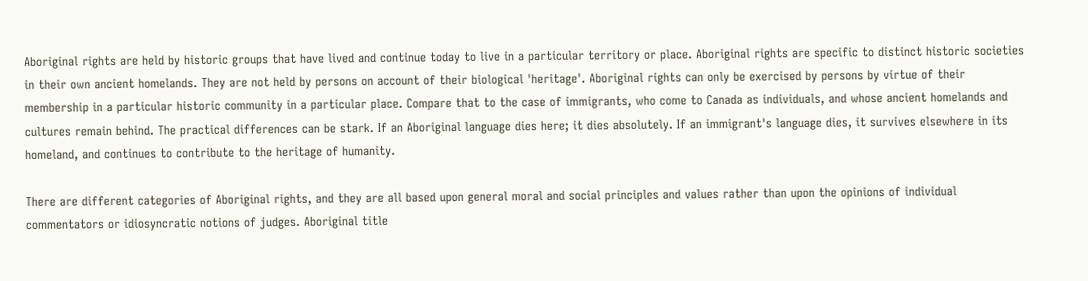Aboriginal rights are held by historic groups that have lived and continue today to live in a particular territory or place. Aboriginal rights are specific to distinct historic societies in their own ancient homelands. They are not held by persons on account of their biological 'heritage'. Aboriginal rights can only be exercised by persons by virtue of their membership in a particular historic community in a particular place. Compare that to the case of immigrants, who come to Canada as individuals, and whose ancient homelands and cultures remain behind. The practical differences can be stark. If an Aboriginal language dies here; it dies absolutely. If an immigrant's language dies, it survives elsewhere in its homeland, and continues to contribute to the heritage of humanity.

There are different categories of Aboriginal rights, and they are all based upon general moral and social principles and values rather than upon the opinions of individual commentators or idiosyncratic notions of judges. Aboriginal title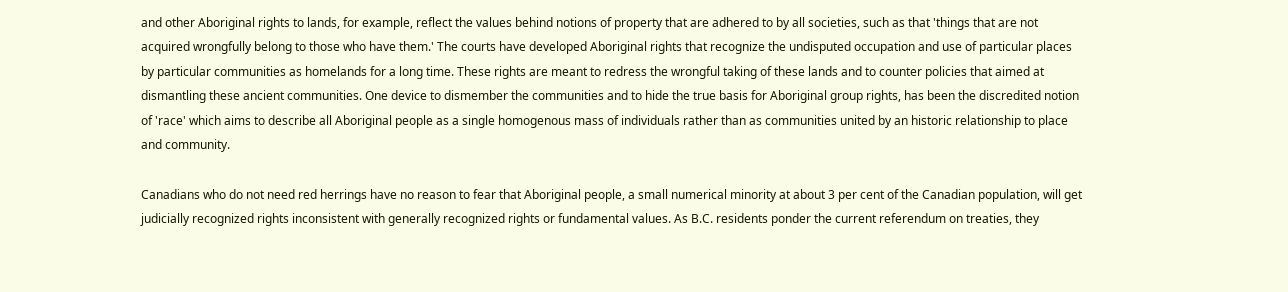and other Aboriginal rights to lands, for example, reflect the values behind notions of property that are adhered to by all societies, such as that 'things that are not acquired wrongfully belong to those who have them.' The courts have developed Aboriginal rights that recognize the undisputed occupation and use of particular places by particular communities as homelands for a long time. These rights are meant to redress the wrongful taking of these lands and to counter policies that aimed at dismantling these ancient communities. One device to dismember the communities and to hide the true basis for Aboriginal group rights, has been the discredited notion of 'race' which aims to describe all Aboriginal people as a single homogenous mass of individuals rather than as communities united by an historic relationship to place and community.

Canadians who do not need red herrings have no reason to fear that Aboriginal people, a small numerical minority at about 3 per cent of the Canadian population, will get judicially recognized rights inconsistent with generally recognized rights or fundamental values. As B.C. residents ponder the current referendum on treaties, they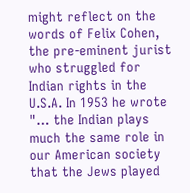might reflect on the words of Felix Cohen, the pre-eminent jurist who struggled for Indian rights in the U.S.A. In 1953 he wrote "… the Indian plays much the same role in our American society that the Jews played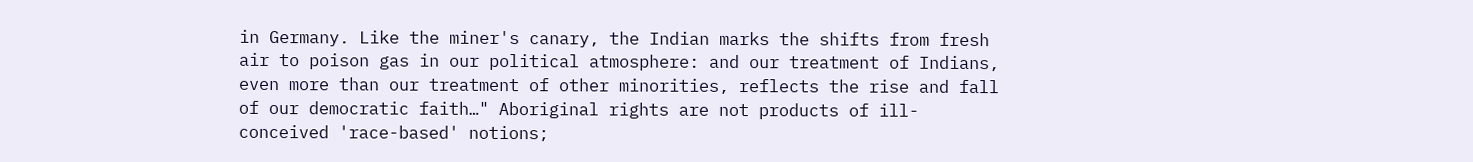in Germany. Like the miner's canary, the Indian marks the shifts from fresh air to poison gas in our political atmosphere: and our treatment of Indians, even more than our treatment of other minorities, reflects the rise and fall of our democratic faith…" Aboriginal rights are not products of ill-conceived 'race-based' notions;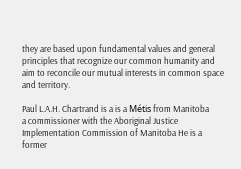they are based upon fundamental values and general principles that recognize our common humanity and aim to reconcile our mutual interests in common space and territory.

Paul L.A.H. Chartrand is a is a Métis from Manitoba
a commissioner with the Aboriginal Justice Implementation Commission of Manitoba He is a former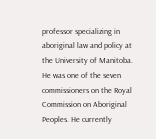professor specializing in aboriginal law and policy at the University of Manitoba. He was one of the seven commissioners on the Royal Commission on Aboriginal Peoples. He currently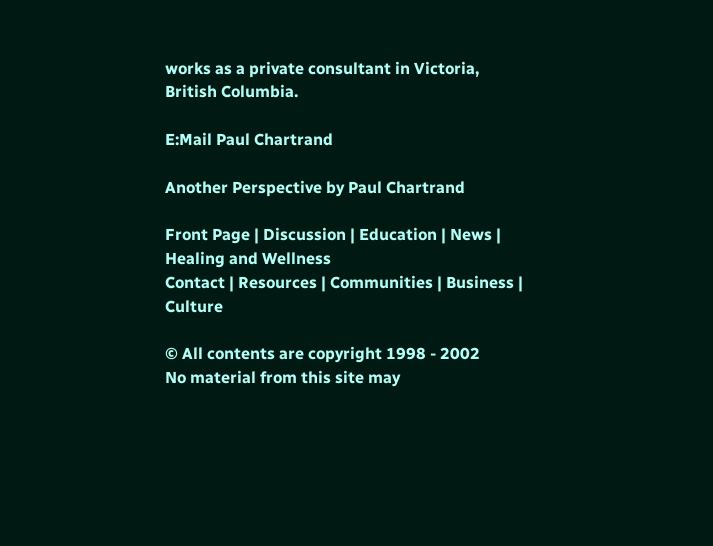works as a private consultant in Victoria, British Columbia.

E:Mail Paul Chartrand

Another Perspective by Paul Chartrand

Front Page | Discussion | Education | News | Healing and Wellness
Contact | Resources | Communities | Business | Culture

© All contents are copyright 1998 - 2002
No material from this site may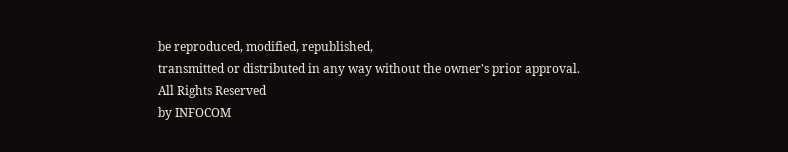be reproduced, modified, republished,
transmitted or distributed in any way without the owner's prior approval.
All Rights Reserved
by INFOCOM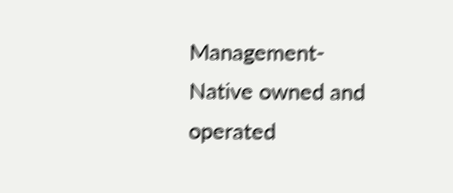Management-
Native owned and operated